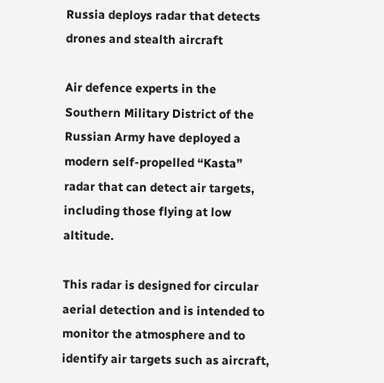Russia deploys radar that detects drones and stealth aircraft

Air defence experts in the Southern Military District of the Russian Army have deployed a modern self-propelled “Kasta” radar that can detect air targets, including those flying at low altitude.

This radar is designed for circular aerial detection and is intended to monitor the atmosphere and to identify air targets such as aircraft,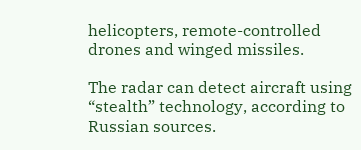helicopters, remote-controlled drones and winged missiles.

The radar can detect aircraft using “stealth” technology, according to Russian sources.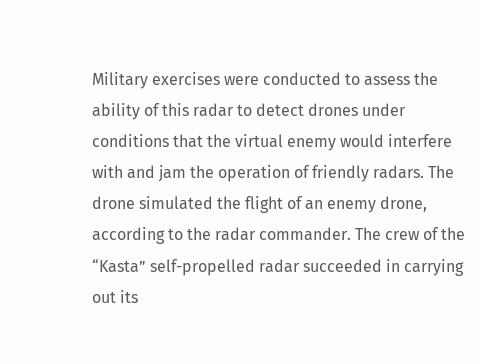Military exercises were conducted to assess the ability of this radar to detect drones under conditions that the virtual enemy would interfere with and jam the operation of friendly radars. The drone simulated the flight of an enemy drone, according to the radar commander. The crew of the “Kasta” self-propelled radar succeeded in carrying out its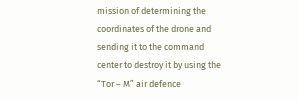mission of determining the coordinates of the drone and sending it to the command center to destroy it by using the “Tor – M” air defence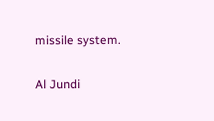missile system.

Al Jundi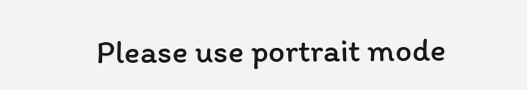Please use portrait mode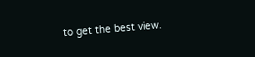to get the best view.